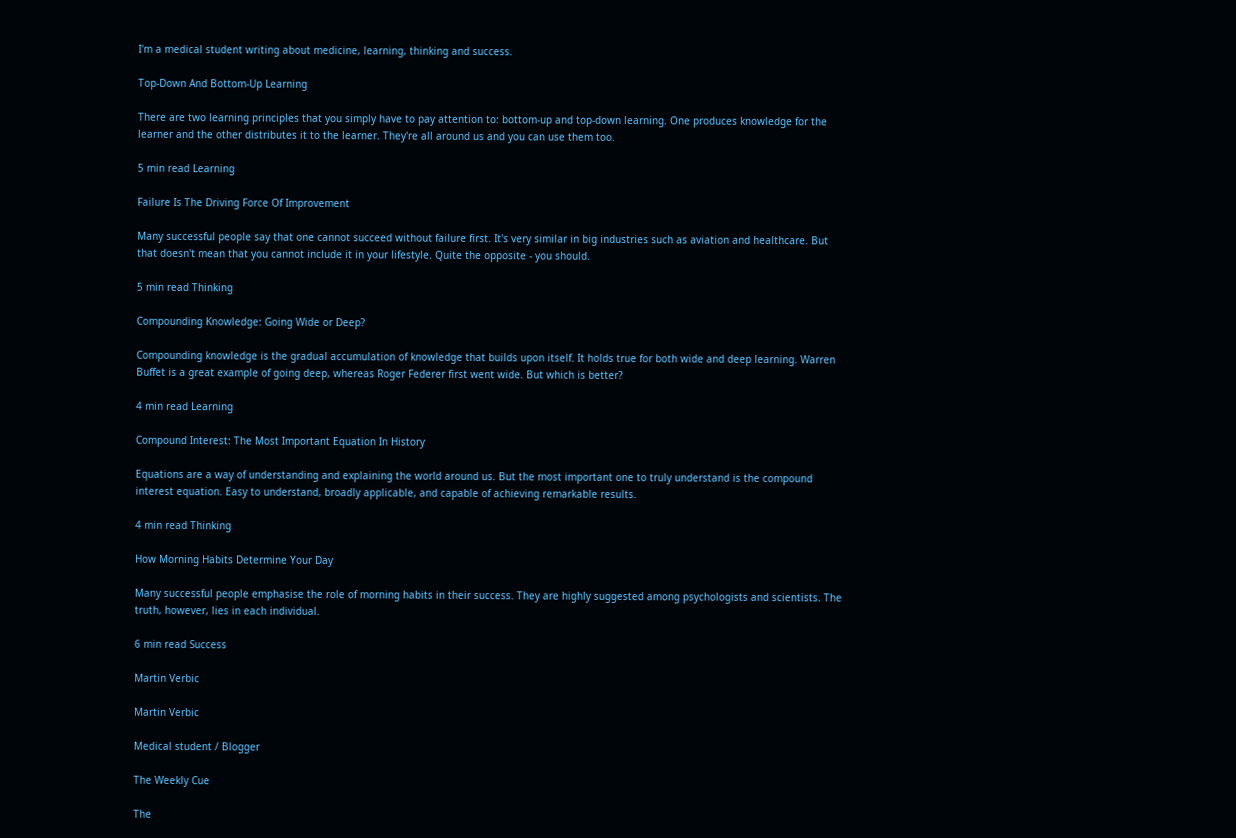I'm a medical student writing about medicine, learning, thinking and success.

Top-Down And Bottom-Up Learning

There are two learning principles that you simply have to pay attention to: bottom-up and top-down learning. One produces knowledge for the learner and the other distributes it to the learner. They're all around us and you can use them too.

5 min read Learning

Failure Is The Driving Force Of Improvement

Many successful people say that one cannot succeed without failure first. It's very similar in big industries such as aviation and healthcare. But that doesn't mean that you cannot include it in your lifestyle. Quite the opposite - you should.

5 min read Thinking

Compounding Knowledge: Going Wide or Deep?

Compounding knowledge is the gradual accumulation of knowledge that builds upon itself. It holds true for both wide and deep learning. Warren Buffet is a great example of going deep, whereas Roger Federer first went wide. But which is better?

4 min read Learning

Compound Interest: The Most Important Equation In History

Equations are a way of understanding and explaining the world around us. But the most important one to truly understand is the compound interest equation. Easy to understand, broadly applicable, and capable of achieving remarkable results.

4 min read Thinking

How Morning Habits Determine Your Day

Many successful people emphasise the role of morning habits in their success. They are highly suggested among psychologists and scientists. The truth, however, lies in each individual.

6 min read Success

Martin Verbic

Martin Verbic

Medical student / Blogger

The Weekly Cue

The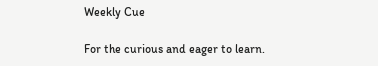Weekly Cue

For the curious and eager to learn.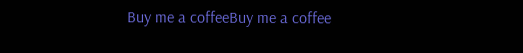Buy me a coffeeBuy me a coffee